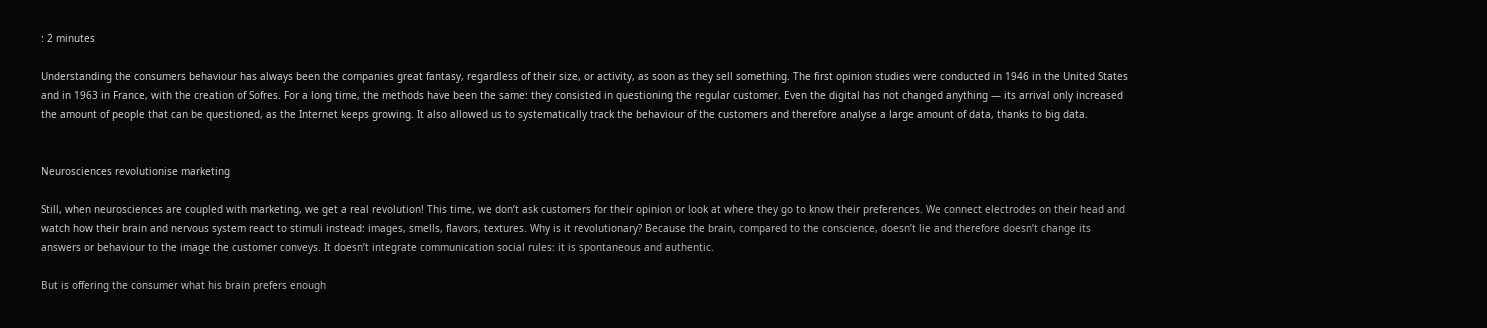: 2 minutes

Understanding the consumers behaviour has always been the companies great fantasy, regardless of their size, or activity, as soon as they sell something. The first opinion studies were conducted in 1946 in the United States and in 1963 in France, with the creation of Sofres. For a long time, the methods have been the same: they consisted in questioning the regular customer. Even the digital has not changed anything — its arrival only increased the amount of people that can be questioned, as the Internet keeps growing. It also allowed us to systematically track the behaviour of the customers and therefore analyse a large amount of data, thanks to big data.


Neurosciences revolutionise marketing

Still, when neurosciences are coupled with marketing, we get a real revolution! This time, we don’t ask customers for their opinion or look at where they go to know their preferences. We connect electrodes on their head and watch how their brain and nervous system react to stimuli instead: images, smells, flavors, textures. Why is it revolutionary? Because the brain, compared to the conscience, doesn’t lie and therefore doesn’t change its answers or behaviour to the image the customer conveys. It doesn’t integrate communication social rules: it is spontaneous and authentic.

But is offering the consumer what his brain prefers enough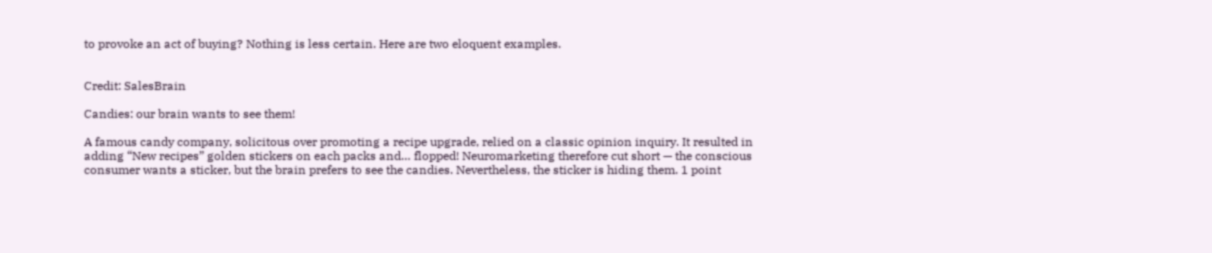to provoke an act of buying? Nothing is less certain. Here are two eloquent examples.


Credit: SalesBrain

Candies: our brain wants to see them!

A famous candy company, solicitous over promoting a recipe upgrade, relied on a classic opinion inquiry. It resulted in adding “New recipes” golden stickers on each packs and… flopped! Neuromarketing therefore cut short — the conscious consumer wants a sticker, but the brain prefers to see the candies. Nevertheless, the sticker is hiding them. 1 point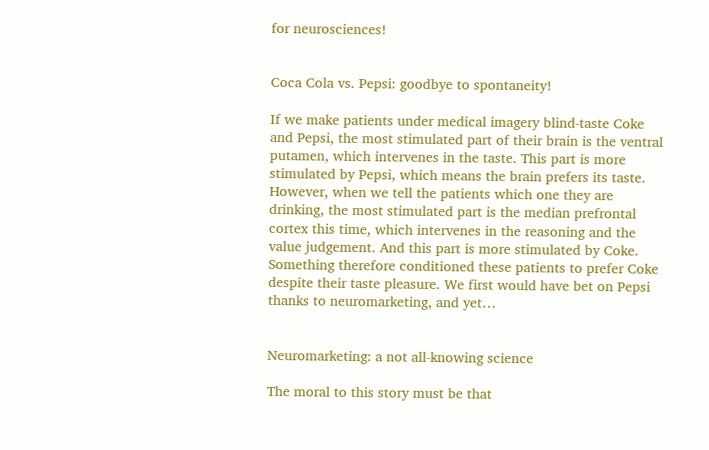for neurosciences!


Coca Cola vs. Pepsi: goodbye to spontaneity!

If we make patients under medical imagery blind-taste Coke and Pepsi, the most stimulated part of their brain is the ventral putamen, which intervenes in the taste. This part is more stimulated by Pepsi, which means the brain prefers its taste. However, when we tell the patients which one they are drinking, the most stimulated part is the median prefrontal cortex this time, which intervenes in the reasoning and the value judgement. And this part is more stimulated by Coke. Something therefore conditioned these patients to prefer Coke despite their taste pleasure. We first would have bet on Pepsi thanks to neuromarketing, and yet…


Neuromarketing: a not all-knowing science

The moral to this story must be that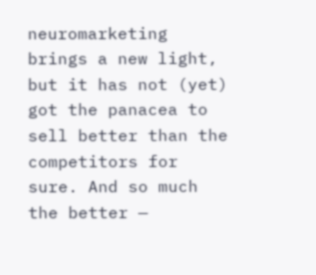neuromarketing brings a new light, but it has not (yet) got the panacea to sell better than the competitors for sure. And so much the better —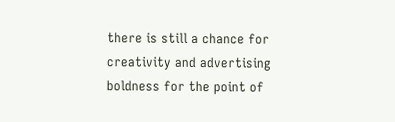there is still a chance for creativity and advertising boldness for the point of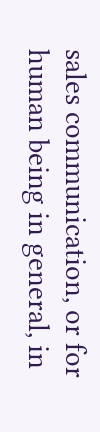sales communication, or for human being in general, in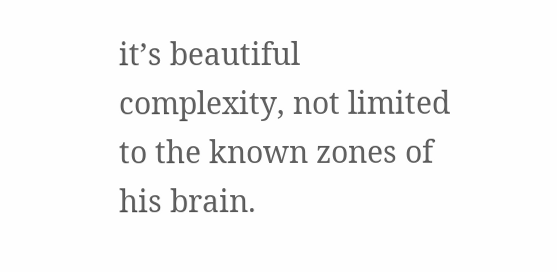it’s beautiful complexity, not limited to the known zones of his brain.